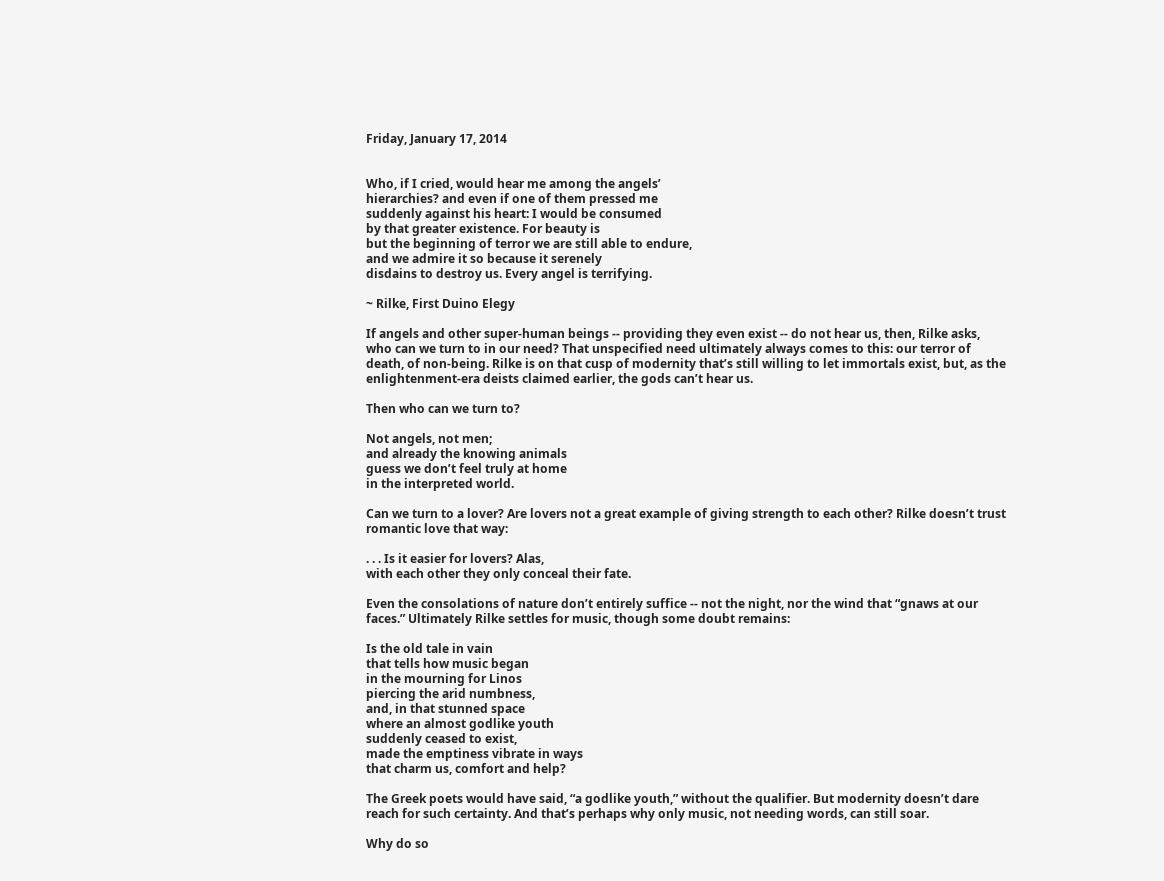Friday, January 17, 2014


Who, if I cried, would hear me among the angels’
hierarchies? and even if one of them pressed me
suddenly against his heart: I would be consumed
by that greater existence. For beauty is
but the beginning of terror we are still able to endure,
and we admire it so because it serenely
disdains to destroy us. Every angel is terrifying.

~ Rilke, First Duino Elegy

If angels and other super-human beings -- providing they even exist -- do not hear us, then, Rilke asks, who can we turn to in our need? That unspecified need ultimately always comes to this: our terror of death, of non-being. Rilke is on that cusp of modernity that’s still willing to let immortals exist, but, as the enlightenment-era deists claimed earlier, the gods can’t hear us.

Then who can we turn to?

Not angels, not men;
and already the knowing animals
guess we don’t feel truly at home
in the interpreted world.

Can we turn to a lover? Are lovers not a great example of giving strength to each other? Rilke doesn’t trust romantic love that way:

. . . Is it easier for lovers? Alas,
with each other they only conceal their fate.

Even the consolations of nature don’t entirely suffice -- not the night, nor the wind that “gnaws at our faces.” Ultimately Rilke settles for music, though some doubt remains:

Is the old tale in vain
that tells how music began
in the mourning for Linos
piercing the arid numbness,
and, in that stunned space
where an almost godlike youth
suddenly ceased to exist,
made the emptiness vibrate in ways
that charm us, comfort and help?

The Greek poets would have said, “a godlike youth,” without the qualifier. But modernity doesn’t dare reach for such certainty. And that’s perhaps why only music, not needing words, can still soar.

Why do so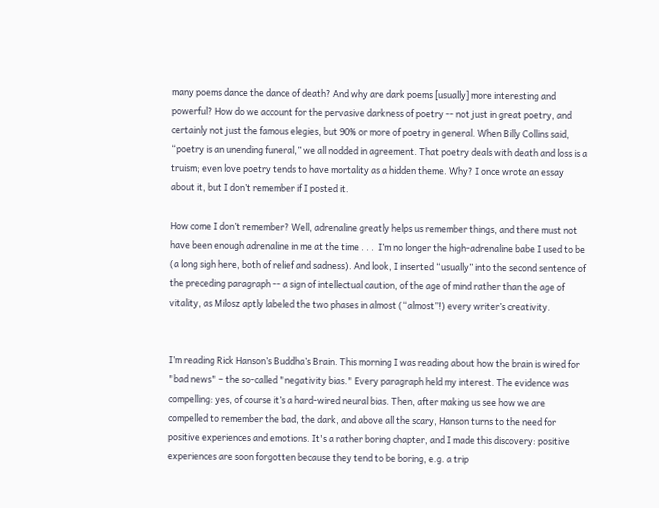many poems dance the dance of death? And why are dark poems [usually] more interesting and powerful? How do we account for the pervasive darkness of poetry -- not just in great poetry, and certainly not just the famous elegies, but 90% or more of poetry in general. When Billy Collins said, “poetry is an unending funeral,” we all nodded in agreement. That poetry deals with death and loss is a truism; even love poetry tends to have mortality as a hidden theme. Why? I once wrote an essay about it, but I don’t remember if I posted it.

How come I don’t remember? Well, adrenaline greatly helps us remember things, and there must not have been enough adrenaline in me at the time . . .  I’m no longer the high-adrenaline babe I used to be (a long sigh here, both of relief and sadness). And look, I inserted “usually” into the second sentence of the preceding paragraph -- a sign of intellectual caution, of the age of mind rather than the age of vitality, as Milosz aptly labeled the two phases in almost (“almost”!) every writer’s creativity.


I’m reading Rick Hanson’s Buddha’s Brain. This morning I was reading about how the brain is wired for "bad news" – the so-called "negativity bias." Every paragraph held my interest. The evidence was compelling: yes, of course it’s a hard-wired neural bias. Then, after making us see how we are compelled to remember the bad, the dark, and above all the scary, Hanson turns to the need for positive experiences and emotions. It's a rather boring chapter, and I made this discovery: positive experiences are soon forgotten because they tend to be boring, e.g. a trip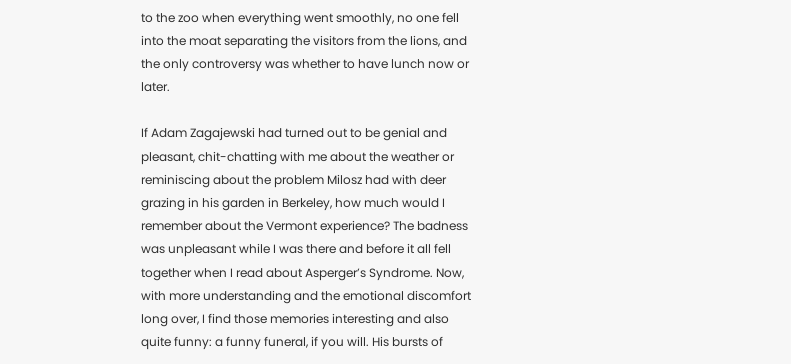to the zoo when everything went smoothly, no one fell into the moat separating the visitors from the lions, and the only controversy was whether to have lunch now or later.

If Adam Zagajewski had turned out to be genial and pleasant, chit-chatting with me about the weather or reminiscing about the problem Milosz had with deer grazing in his garden in Berkeley, how much would I remember about the Vermont experience? The badness was unpleasant while I was there and before it all fell together when I read about Asperger’s Syndrome. Now, with more understanding and the emotional discomfort long over, I find those memories interesting and also quite funny: a funny funeral, if you will. His bursts of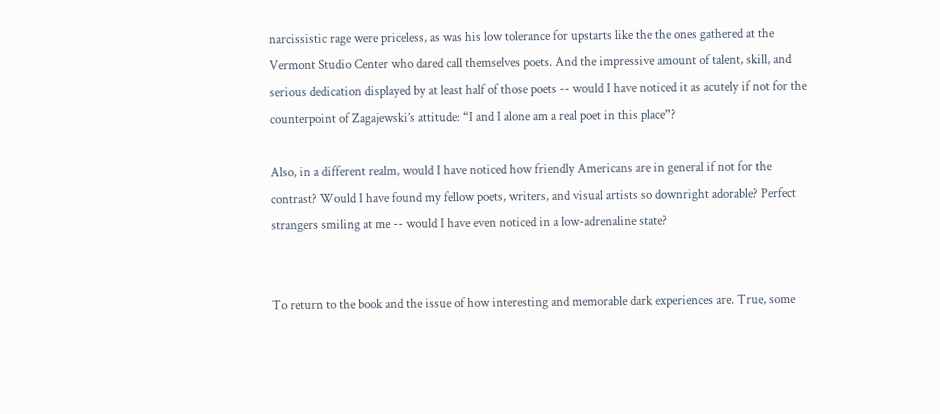narcissistic rage were priceless, as was his low tolerance for upstarts like the the ones gathered at the Vermont Studio Center who dared call themselves poets. And the impressive amount of talent, skill, and serious dedication displayed by at least half of those poets -- would I have noticed it as acutely if not for the counterpoint of Zagajewski’s attitude: “I and I alone am a real poet in this place”?

Also, in a different realm, would I have noticed how friendly Americans are in general if not for the contrast? Would I have found my fellow poets, writers, and visual artists so downright adorable? Perfect strangers smiling at me -- would I have even noticed in a low-adrenaline state?


To return to the book and the issue of how interesting and memorable dark experiences are. True, some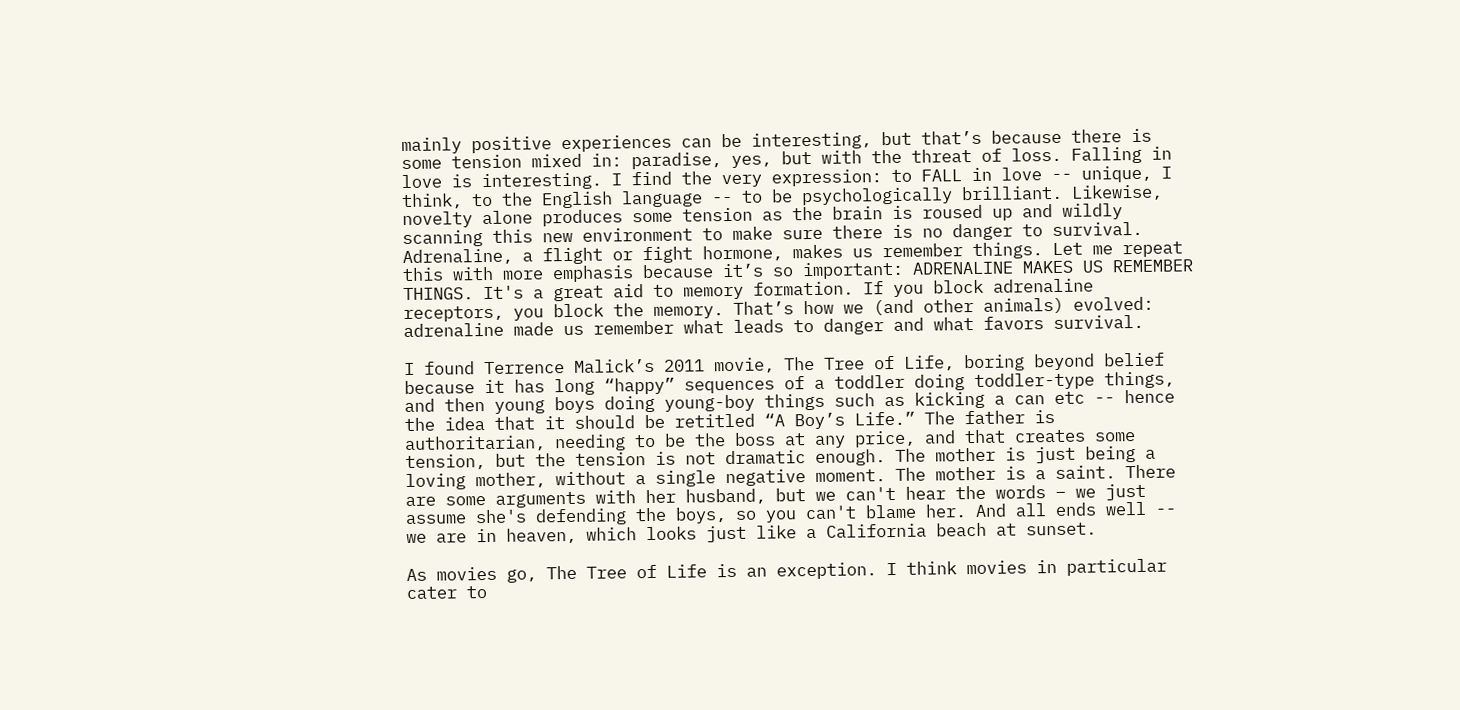mainly positive experiences can be interesting, but that’s because there is some tension mixed in: paradise, yes, but with the threat of loss. Falling in love is interesting. I find the very expression: to FALL in love -- unique, I think, to the English language -- to be psychologically brilliant. Likewise, novelty alone produces some tension as the brain is roused up and wildly scanning this new environment to make sure there is no danger to survival. Adrenaline, a flight or fight hormone, makes us remember things. Let me repeat this with more emphasis because it’s so important: ADRENALINE MAKES US REMEMBER THINGS. It's a great aid to memory formation. If you block adrenaline receptors, you block the memory. That’s how we (and other animals) evolved: adrenaline made us remember what leads to danger and what favors survival.

I found Terrence Malick’s 2011 movie, The Tree of Life, boring beyond belief because it has long “happy” sequences of a toddler doing toddler-type things, and then young boys doing young-boy things such as kicking a can etc -- hence the idea that it should be retitled “A Boy’s Life.” The father is authoritarian, needing to be the boss at any price, and that creates some tension, but the tension is not dramatic enough. The mother is just being a loving mother, without a single negative moment. The mother is a saint. There are some arguments with her husband, but we can't hear the words – we just assume she's defending the boys, so you can't blame her. And all ends well -- we are in heaven, which looks just like a California beach at sunset.

As movies go, The Tree of Life is an exception. I think movies in particular cater to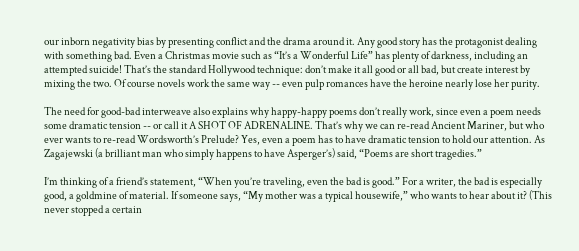our inborn negativity bias by presenting conflict and the drama around it. Any good story has the protagonist dealing with something bad. Even a Christmas movie such as “It’s a Wonderful Life” has plenty of darkness, including an attempted suicide! That’s the standard Hollywood technique: don’t make it all good or all bad, but create interest by mixing the two. Of course novels work the same way -- even pulp romances have the heroine nearly lose her purity.

The need for good-bad interweave also explains why happy-happy poems don’t really work, since even a poem needs some dramatic tension -- or call it A SHOT OF ADRENALINE. That’s why we can re-read Ancient Mariner, but who ever wants to re-read Wordsworth’s Prelude? Yes, even a poem has to have dramatic tension to hold our attention. As Zagajewski (a brilliant man who simply happens to have Asperger’s) said, “Poems are short tragedies.”

I’m thinking of a friend’s statement, “When you’re traveling, even the bad is good.” For a writer, the bad is especially good, a goldmine of material. If someone says, “My mother was a typical housewife,” who wants to hear about it? (This never stopped a certain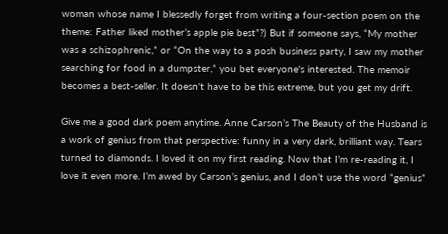woman whose name I blessedly forget from writing a four-section poem on the theme: Father liked mother’s apple pie best”?) But if someone says, “My mother was a schizophrenic,” or “On the way to a posh business party, I saw my mother searching for food in a dumpster,” you bet everyone's interested. The memoir becomes a best-seller. It doesn't have to be this extreme, but you get my drift.

Give me a good dark poem anytime. Anne Carson’s The Beauty of the Husband is a work of genius from that perspective: funny in a very dark, brilliant way. Tears turned to diamonds. I loved it on my first reading. Now that I’m re-reading it, I love it even more. I’m awed by Carson’s genius, and I don’t use the word “genius”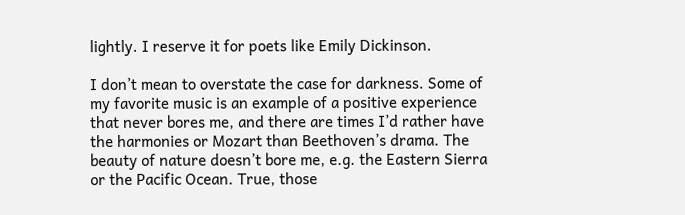lightly. I reserve it for poets like Emily Dickinson.

I don’t mean to overstate the case for darkness. Some of my favorite music is an example of a positive experience that never bores me, and there are times I’d rather have the harmonies or Mozart than Beethoven’s drama. The beauty of nature doesn’t bore me, e.g. the Eastern Sierra or the Pacific Ocean. True, those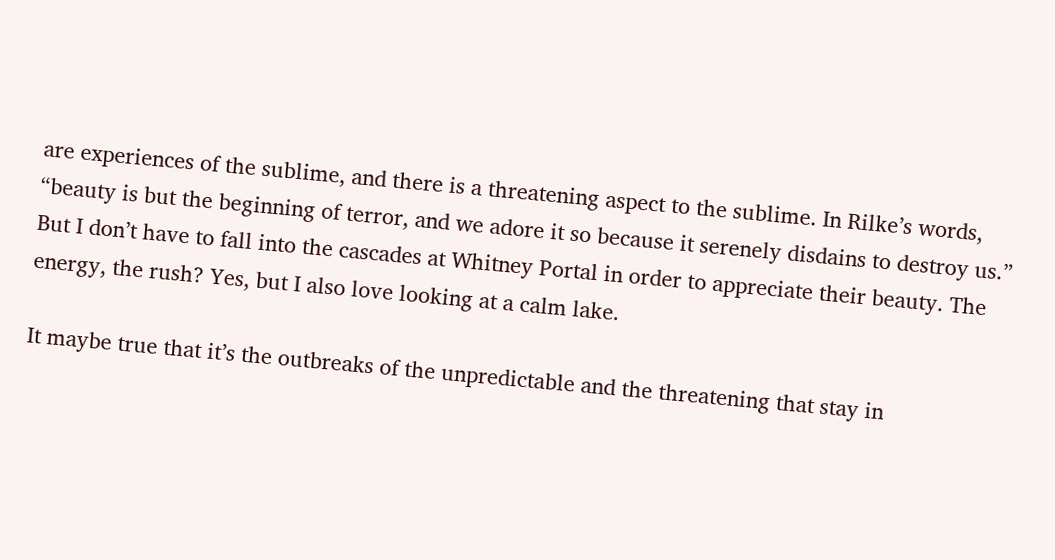are experiences of the sublime, and there is a threatening aspect to the sublime. In Rilke’s words, “beauty is but the beginning of terror, and we adore it so because it serenely disdains to destroy us.” But I don’t have to fall into the cascades at Whitney Portal in order to appreciate their beauty. The energy, the rush? Yes, but I also love looking at a calm lake.

It maybe true that it’s the outbreaks of the unpredictable and the threatening that stay in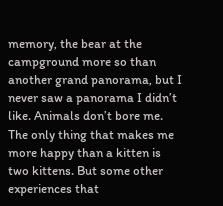memory, the bear at the campground more so than another grand panorama, but I never saw a panorama I didn’t like. Animals don’t bore me. The only thing that makes me more happy than a kitten is two kittens. But some other experiences that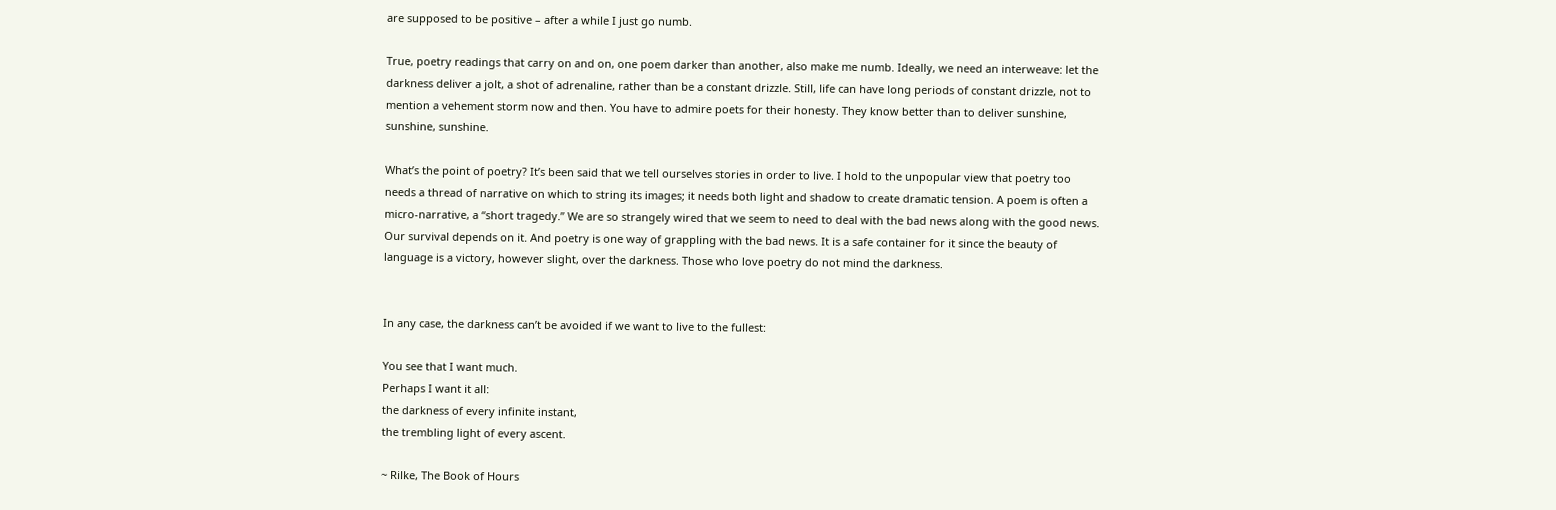are supposed to be positive – after a while I just go numb.

True, poetry readings that carry on and on, one poem darker than another, also make me numb. Ideally, we need an interweave: let the darkness deliver a jolt, a shot of adrenaline, rather than be a constant drizzle. Still, life can have long periods of constant drizzle, not to mention a vehement storm now and then. You have to admire poets for their honesty. They know better than to deliver sunshine, sunshine, sunshine.

What’s the point of poetry? It’s been said that we tell ourselves stories in order to live. I hold to the unpopular view that poetry too needs a thread of narrative on which to string its images; it needs both light and shadow to create dramatic tension. A poem is often a micro-narrative, a “short tragedy.” We are so strangely wired that we seem to need to deal with the bad news along with the good news. Our survival depends on it. And poetry is one way of grappling with the bad news. It is a safe container for it since the beauty of language is a victory, however slight, over the darkness. Those who love poetry do not mind the darkness.


In any case, the darkness can’t be avoided if we want to live to the fullest:

You see that I want much.
Perhaps I want it all:
the darkness of every infinite instant,
the trembling light of every ascent.

~ Rilke, The Book of Hours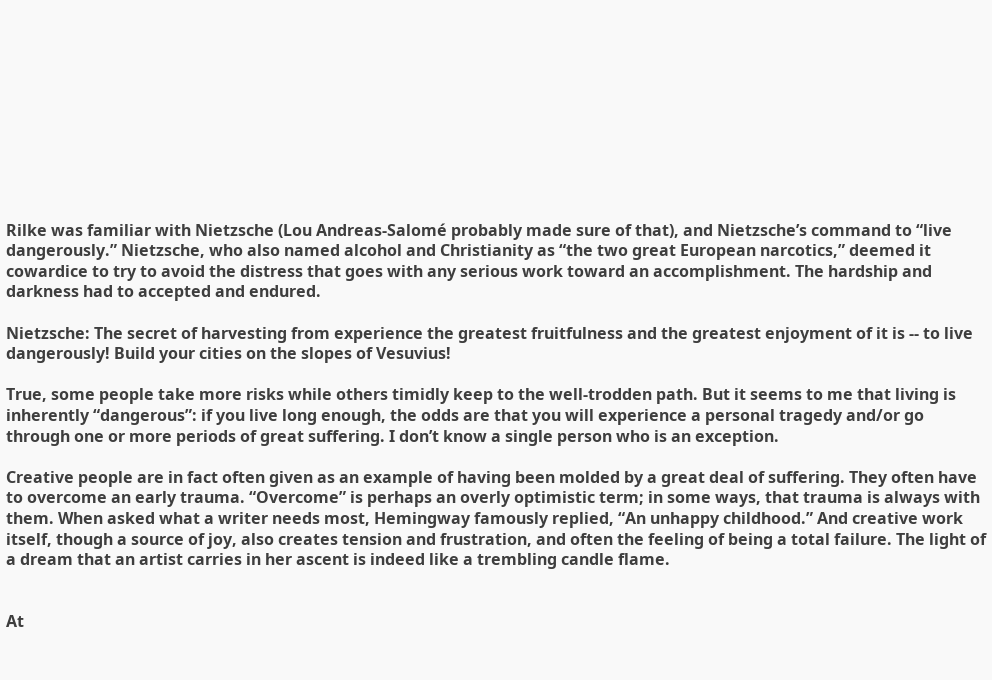Rilke was familiar with Nietzsche (Lou Andreas-Salomé probably made sure of that), and Nietzsche’s command to “live dangerously.” Nietzsche, who also named alcohol and Christianity as “the two great European narcotics,” deemed it cowardice to try to avoid the distress that goes with any serious work toward an accomplishment. The hardship and darkness had to accepted and endured.

Nietzsche: The secret of harvesting from experience the greatest fruitfulness and the greatest enjoyment of it is -- to live dangerously! Build your cities on the slopes of Vesuvius!

True, some people take more risks while others timidly keep to the well-trodden path. But it seems to me that living is inherently “dangerous”: if you live long enough, the odds are that you will experience a personal tragedy and/or go through one or more periods of great suffering. I don’t know a single person who is an exception.

Creative people are in fact often given as an example of having been molded by a great deal of suffering. They often have to overcome an early trauma. “Overcome” is perhaps an overly optimistic term; in some ways, that trauma is always with them. When asked what a writer needs most, Hemingway famously replied, “An unhappy childhood.” And creative work itself, though a source of joy, also creates tension and frustration, and often the feeling of being a total failure. The light of a dream that an artist carries in her ascent is indeed like a trembling candle flame.


At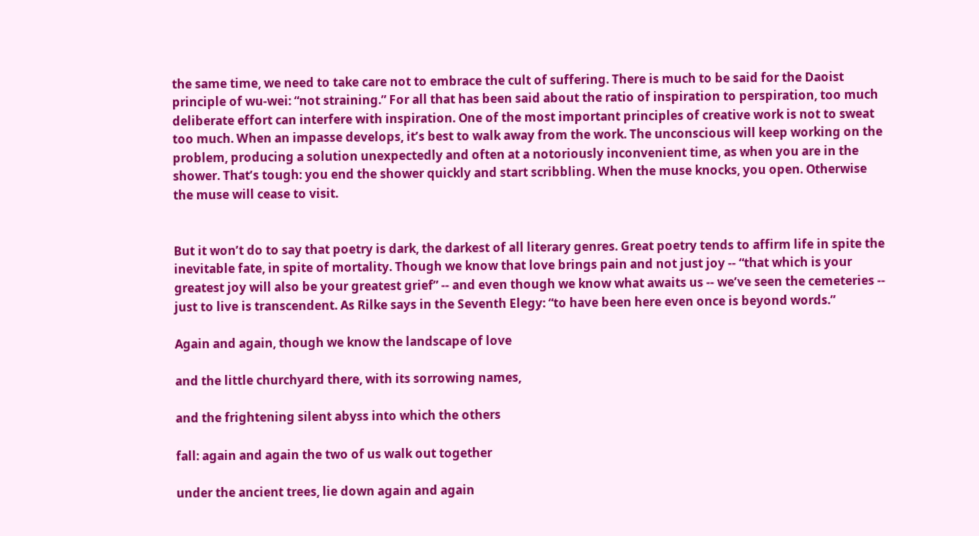the same time, we need to take care not to embrace the cult of suffering. There is much to be said for the Daoist principle of wu-wei: “not straining.” For all that has been said about the ratio of inspiration to perspiration, too much deliberate effort can interfere with inspiration. One of the most important principles of creative work is not to sweat too much. When an impasse develops, it’s best to walk away from the work. The unconscious will keep working on the problem, producing a solution unexpectedly and often at a notoriously inconvenient time, as when you are in the shower. That’s tough: you end the shower quickly and start scribbling. When the muse knocks, you open. Otherwise the muse will cease to visit.


But it won’t do to say that poetry is dark, the darkest of all literary genres. Great poetry tends to affirm life in spite the inevitable fate, in spite of mortality. Though we know that love brings pain and not just joy -- “that which is your greatest joy will also be your greatest grief” -- and even though we know what awaits us -- we’ve seen the cemeteries -- just to live is transcendent. As Rilke says in the Seventh Elegy: “to have been here even once is beyond words.”

Again and again, though we know the landscape of love

and the little churchyard there, with its sorrowing names,

and the frightening silent abyss into which the others

fall: again and again the two of us walk out together

under the ancient trees, lie down again and again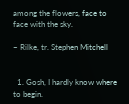among the flowers, face to face with the sky.

~ Rilke, tr. Stephen Mitchell


  1. Gosh, I hardly know where to begin.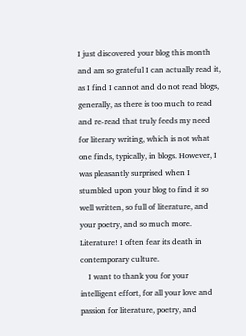I just discovered your blog this month and am so grateful I can actually read it, as I find I cannot and do not read blogs, generally, as there is too much to read and re-read that truly feeds my need for literary writing, which is not what one finds, typically, in blogs. However, I was pleasantly surprised when I stumbled upon your blog to find it so well written, so full of literature, and your poetry, and so much more. Literature! I often fear its death in contemporary culture.
    I want to thank you for your intelligent effort, for all your love and passion for literature, poetry, and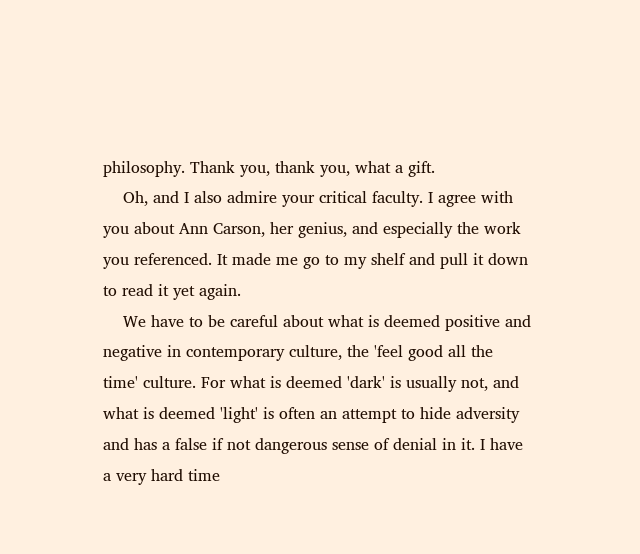philosophy. Thank you, thank you, what a gift.
    Oh, and I also admire your critical faculty. I agree with you about Ann Carson, her genius, and especially the work you referenced. It made me go to my shelf and pull it down to read it yet again.
    We have to be careful about what is deemed positive and negative in contemporary culture, the 'feel good all the time' culture. For what is deemed 'dark' is usually not, and what is deemed 'light' is often an attempt to hide adversity and has a false if not dangerous sense of denial in it. I have a very hard time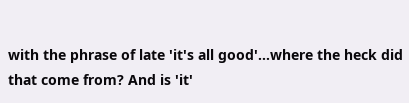with the phrase of late 'it's all good'...where the heck did that come from? And is 'it'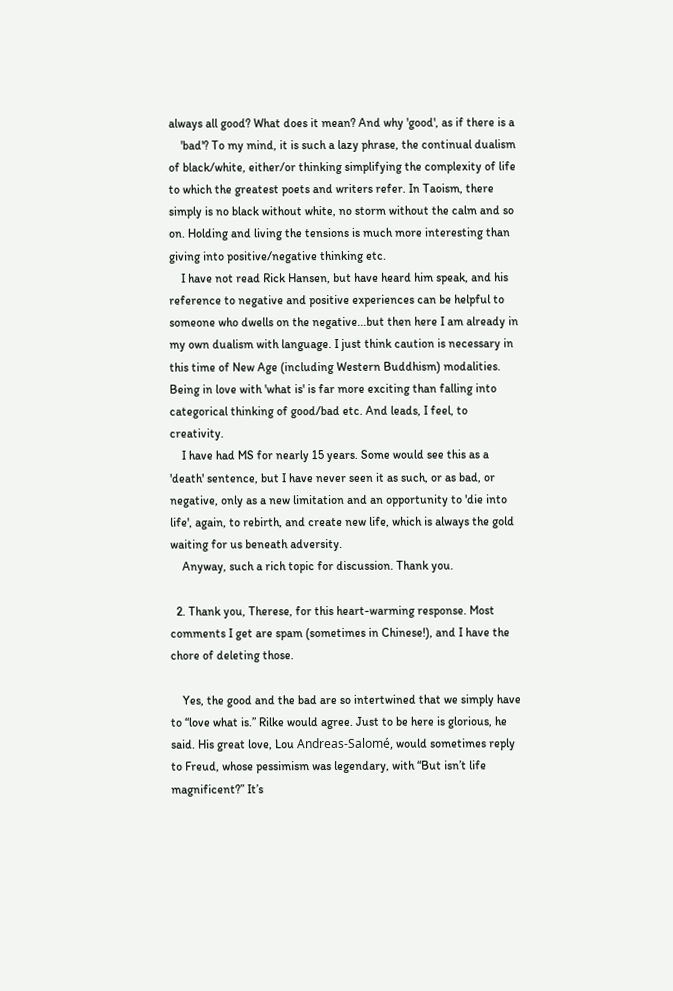always all good? What does it mean? And why 'good', as if there is a
    'bad'? To my mind, it is such a lazy phrase, the continual dualism of black/white, either/or thinking simplifying the complexity of life to which the greatest poets and writers refer. In Taoism, there simply is no black without white, no storm without the calm and so on. Holding and living the tensions is much more interesting than giving into positive/negative thinking etc.
    I have not read Rick Hansen, but have heard him speak, and his reference to negative and positive experiences can be helpful to someone who dwells on the negative...but then here I am already in my own dualism with language. I just think caution is necessary in this time of New Age (including Western Buddhism) modalities. Being in love with 'what is' is far more exciting than falling into categorical thinking of good/bad etc. And leads, I feel, to creativity.
    I have had MS for nearly 15 years. Some would see this as a 'death' sentence, but I have never seen it as such, or as bad, or negative, only as a new limitation and an opportunity to 'die into life', again, to rebirth, and create new life, which is always the gold waiting for us beneath adversity.
    Anyway, such a rich topic for discussion. Thank you.

  2. Thank you, Therese, for this heart-warming response. Most comments I get are spam (sometimes in Chinese!), and I have the chore of deleting those.

    Yes, the good and the bad are so intertwined that we simply have to “love what is.” Rilke would agree. Just to be here is glorious, he said. His great love, Lou Andreas-Salomé, would sometimes reply to Freud, whose pessimism was legendary, with “But isn’t life magnificent?” It’s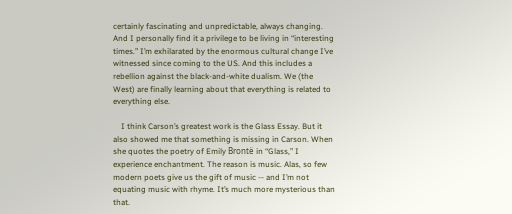certainly fascinating and unpredictable, always changing. And I personally find it a privilege to be living in “interesting times.” I’m exhilarated by the enormous cultural change I’ve witnessed since coming to the US. And this includes a rebellion against the black-and-white dualism. We (the West) are finally learning about that everything is related to everything else.

    I think Carson’s greatest work is the Glass Essay. But it also showed me that something is missing in Carson. When she quotes the poetry of Emily Brontë in “Glass,” I experience enchantment. The reason is music. Alas, so few modern poets give us the gift of music -- and I’m not equating music with rhyme. It’s much more mysterious than that.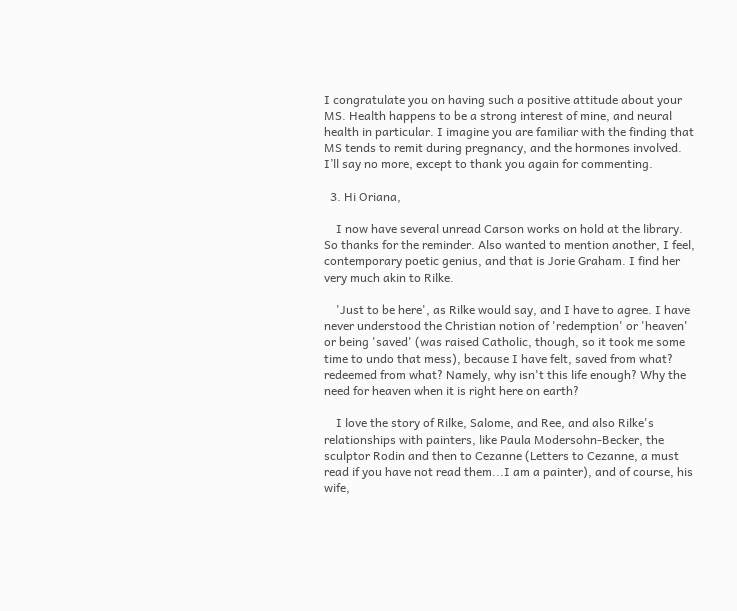I congratulate you on having such a positive attitude about your MS. Health happens to be a strong interest of mine, and neural health in particular. I imagine you are familiar with the finding that MS tends to remit during pregnancy, and the hormones involved. I’ll say no more, except to thank you again for commenting.

  3. Hi Oriana,

    I now have several unread Carson works on hold at the library. So thanks for the reminder. Also wanted to mention another, I feel, contemporary poetic genius, and that is Jorie Graham. I find her very much akin to Rilke.

    'Just to be here', as Rilke would say, and I have to agree. I have never understood the Christian notion of 'redemption' or 'heaven' or being 'saved' (was raised Catholic, though, so it took me some time to undo that mess), because I have felt, saved from what? redeemed from what? Namely, why isn't this life enough? Why the need for heaven when it is right here on earth?

    I love the story of Rilke, Salome, and Ree, and also Rilke's relationships with painters, like Paula Modersohn-Becker, the sculptor Rodin and then to Cezanne (Letters to Cezanne, a must read if you have not read them...I am a painter), and of course, his wife,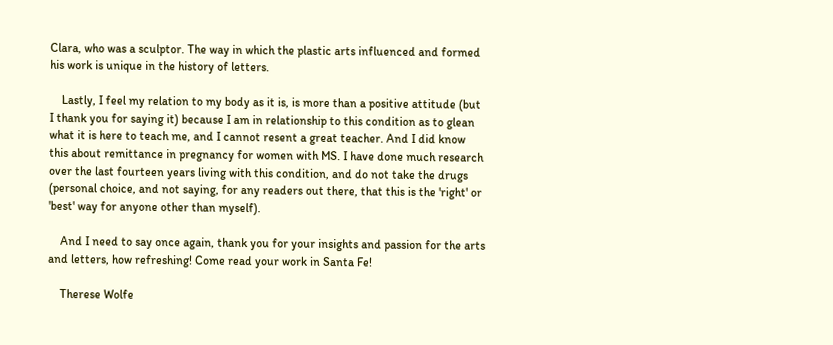Clara, who was a sculptor. The way in which the plastic arts influenced and formed his work is unique in the history of letters.

    Lastly, I feel my relation to my body as it is, is more than a positive attitude (but I thank you for saying it) because I am in relationship to this condition as to glean what it is here to teach me, and I cannot resent a great teacher. And I did know this about remittance in pregnancy for women with MS. I have done much research over the last fourteen years living with this condition, and do not take the drugs (personal choice, and not saying, for any readers out there, that this is the 'right' or 'best' way for anyone other than myself).

    And I need to say once again, thank you for your insights and passion for the arts and letters, how refreshing! Come read your work in Santa Fe!

    Therese Wolfe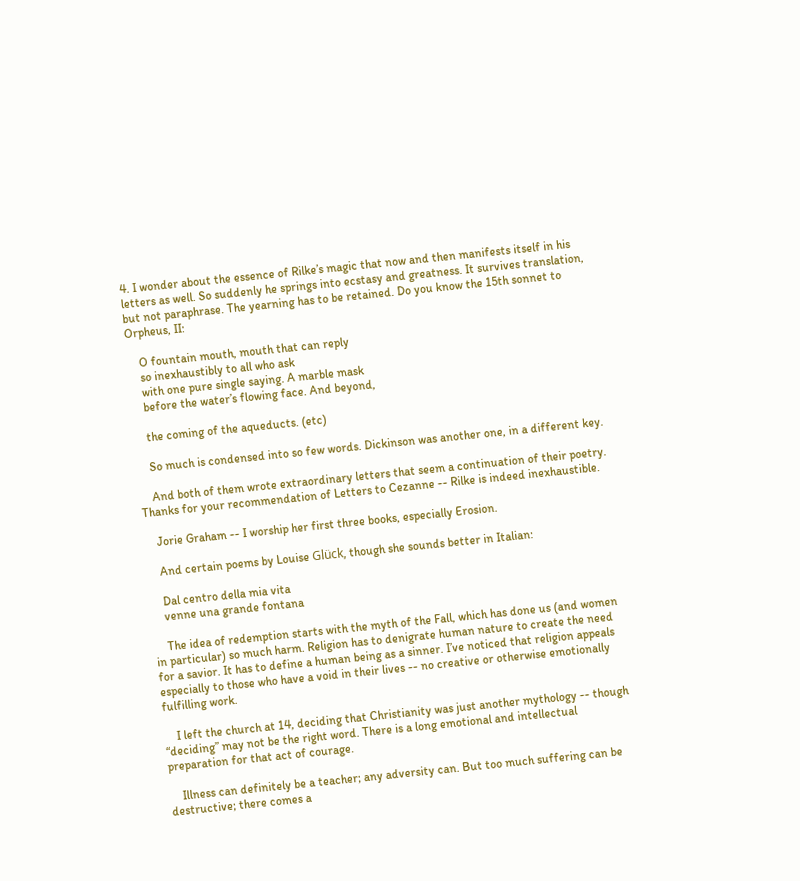4. I wonder about the essence of Rilke’s magic that now and then manifests itself in his letters as well. So suddenly he springs into ecstasy and greatness. It survives translation, but not paraphrase. The yearning has to be retained. Do you know the 15th sonnet to Orpheus, II:

    O fountain mouth, mouth that can reply
    so inexhaustibly to all who ask
    with one pure single saying. A marble mask
    before the water’s flowing face. And beyond,

    the coming of the aqueducts. (etc)

    So much is condensed into so few words. Dickinson was another one, in a different key.

    And both of them wrote extraordinary letters that seem a continuation of their poetry. Thanks for your recommendation of Letters to Cezanne -- Rilke is indeed inexhaustible.

    Jorie Graham -- I worship her first three books, especially Erosion.

    And certain poems by Louise Glück, though she sounds better in Italian:

    Dal centro della mia vita
    venne una grande fontana

    The idea of redemption starts with the myth of the Fall, which has done us (and women in particular) so much harm. Religion has to denigrate human nature to create the need for a savior. It has to define a human being as a sinner. I’ve noticed that religion appeals especially to those who have a void in their lives -- no creative or otherwise emotionally fulfilling work.

    I left the church at 14, deciding that Christianity was just another mythology -- though “deciding” may not be the right word. There is a long emotional and intellectual preparation for that act of courage.

    Illness can definitely be a teacher; any adversity can. But too much suffering can be destructive; there comes a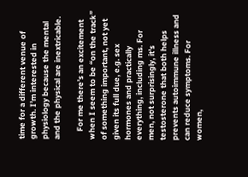time for a different venue of growth. I’m interested in physiology because the mental and the physical are inextricable.

    For me there’s an excitement when I seem to be “on the track” of something important, not yet given its full due, e.g. sex hormones and practically everything, including ms. For men, not surprisingly, it’s testosterone that both helps prevents autoimmune illness and can reduce symptoms. For women,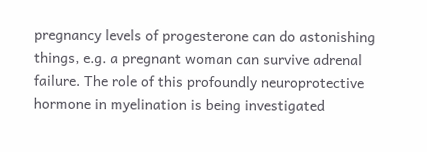pregnancy levels of progesterone can do astonishing things, e.g. a pregnant woman can survive adrenal failure. The role of this profoundly neuroprotective hormone in myelination is being investigated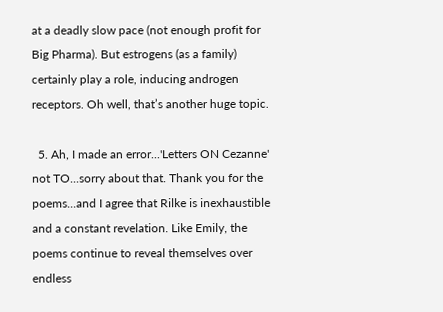at a deadly slow pace (not enough profit for Big Pharma). But estrogens (as a family) certainly play a role, inducing androgen receptors. Oh well, that’s another huge topic.

  5. Ah, I made an error...'Letters ON Cezanne' not TO...sorry about that. Thank you for the poems...and I agree that Rilke is inexhaustible and a constant revelation. Like Emily, the poems continue to reveal themselves over endless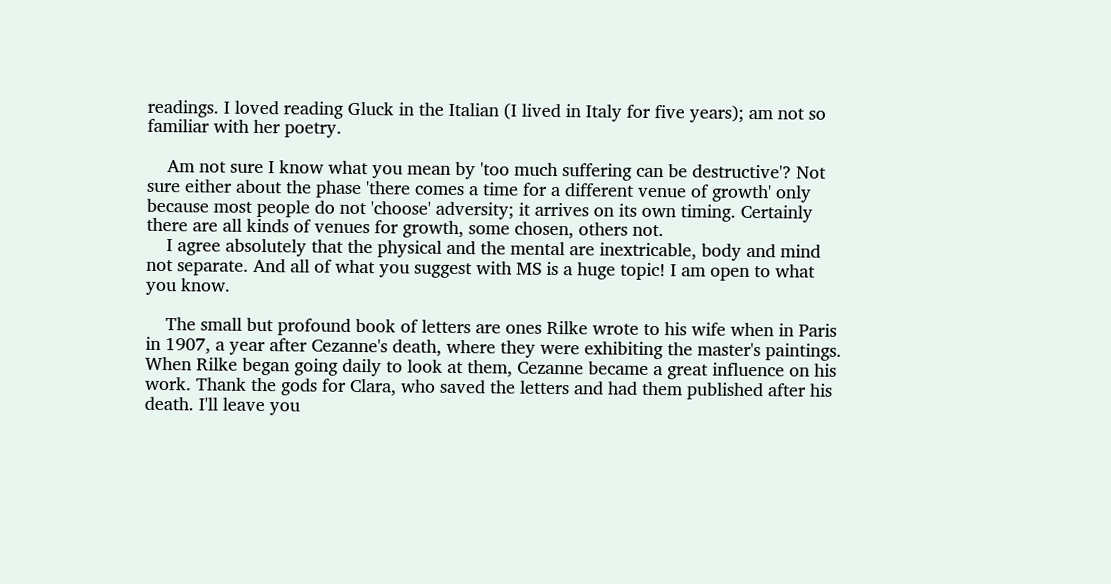readings. I loved reading Gluck in the Italian (I lived in Italy for five years); am not so familiar with her poetry.

    Am not sure I know what you mean by 'too much suffering can be destructive'? Not sure either about the phase 'there comes a time for a different venue of growth' only because most people do not 'choose' adversity; it arrives on its own timing. Certainly there are all kinds of venues for growth, some chosen, others not.
    I agree absolutely that the physical and the mental are inextricable, body and mind not separate. And all of what you suggest with MS is a huge topic! I am open to what you know.

    The small but profound book of letters are ones Rilke wrote to his wife when in Paris in 1907, a year after Cezanne's death, where they were exhibiting the master's paintings. When Rilke began going daily to look at them, Cezanne became a great influence on his work. Thank the gods for Clara, who saved the letters and had them published after his death. I'll leave you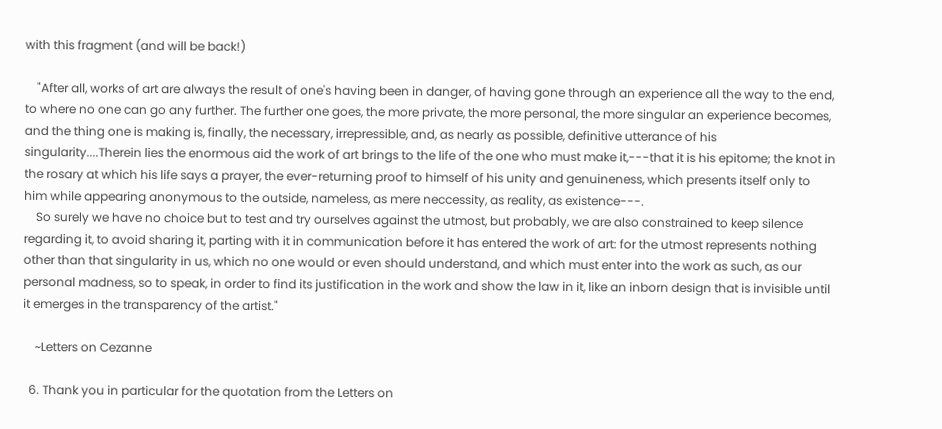with this fragment (and will be back!)

    "After all, works of art are always the result of one's having been in danger, of having gone through an experience all the way to the end, to where no one can go any further. The further one goes, the more private, the more personal, the more singular an experience becomes, and the thing one is making is, finally, the necessary, irrepressible, and, as nearly as possible, definitive utterance of his singularity....Therein lies the enormous aid the work of art brings to the life of the one who must make it,---that it is his epitome; the knot in the rosary at which his life says a prayer, the ever-returning proof to himself of his unity and genuineness, which presents itself only to him while appearing anonymous to the outside, nameless, as mere neccessity, as reality, as existence---.
    So surely we have no choice but to test and try ourselves against the utmost, but probably, we are also constrained to keep silence regarding it, to avoid sharing it, parting with it in communication before it has entered the work of art: for the utmost represents nothing other than that singularity in us, which no one would or even should understand, and which must enter into the work as such, as our personal madness, so to speak, in order to find its justification in the work and show the law in it, like an inborn design that is invisible until it emerges in the transparency of the artist."

    ~Letters on Cezanne

  6. Thank you in particular for the quotation from the Letters on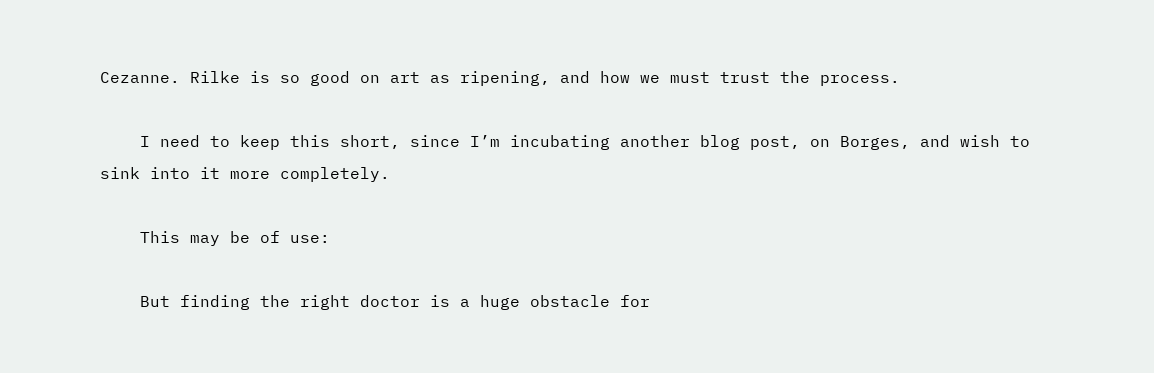Cezanne. Rilke is so good on art as ripening, and how we must trust the process.

    I need to keep this short, since I’m incubating another blog post, on Borges, and wish to sink into it more completely.

    This may be of use:

    But finding the right doctor is a huge obstacle for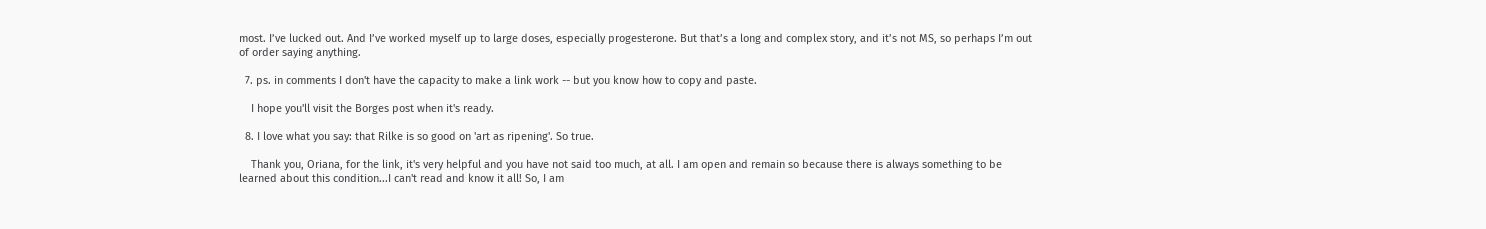most. I’ve lucked out. And I’ve worked myself up to large doses, especially progesterone. But that’s a long and complex story, and it’s not MS, so perhaps I’m out of order saying anything.

  7. ps. in comments I don't have the capacity to make a link work -- but you know how to copy and paste.

    I hope you'll visit the Borges post when it's ready.

  8. I love what you say: that Rilke is so good on 'art as ripening'. So true.

    Thank you, Oriana, for the link, it's very helpful and you have not said too much, at all. I am open and remain so because there is always something to be learned about this condition...I can't read and know it all! So, I am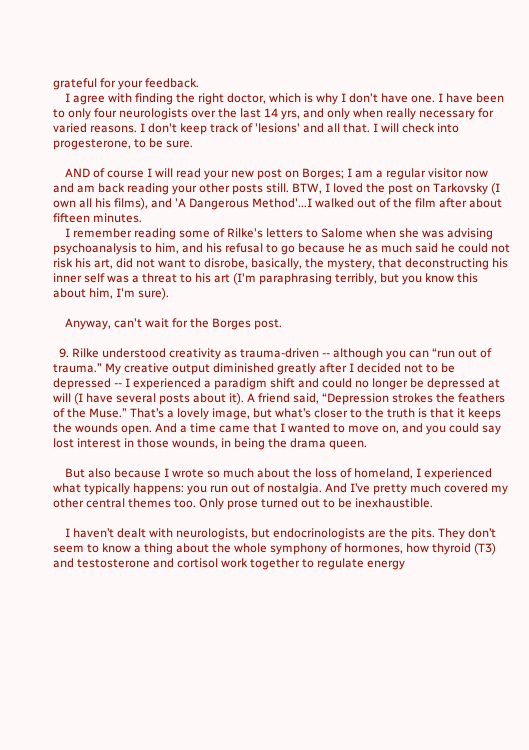grateful for your feedback.
    I agree with finding the right doctor, which is why I don't have one. I have been to only four neurologists over the last 14 yrs, and only when really necessary for varied reasons. I don't keep track of 'lesions' and all that. I will check into progesterone, to be sure.

    AND of course I will read your new post on Borges; I am a regular visitor now and am back reading your other posts still. BTW, I loved the post on Tarkovsky (I own all his films), and 'A Dangerous Method'...I walked out of the film after about fifteen minutes.
    I remember reading some of Rilke's letters to Salome when she was advising psychoanalysis to him, and his refusal to go because he as much said he could not risk his art, did not want to disrobe, basically, the mystery, that deconstructing his inner self was a threat to his art (I'm paraphrasing terribly, but you know this about him, I'm sure).

    Anyway, can't wait for the Borges post.

  9. Rilke understood creativity as trauma-driven -- although you can “run out of trauma.” My creative output diminished greatly after I decided not to be depressed -- I experienced a paradigm shift and could no longer be depressed at will (I have several posts about it). A friend said, “Depression strokes the feathers of the Muse.” That’s a lovely image, but what’s closer to the truth is that it keeps the wounds open. And a time came that I wanted to move on, and you could say lost interest in those wounds, in being the drama queen.

    But also because I wrote so much about the loss of homeland, I experienced what typically happens: you run out of nostalgia. And I’ve pretty much covered my other central themes too. Only prose turned out to be inexhaustible.

    I haven’t dealt with neurologists, but endocrinologists are the pits. They don’t seem to know a thing about the whole symphony of hormones, how thyroid (T3) and testosterone and cortisol work together to regulate energy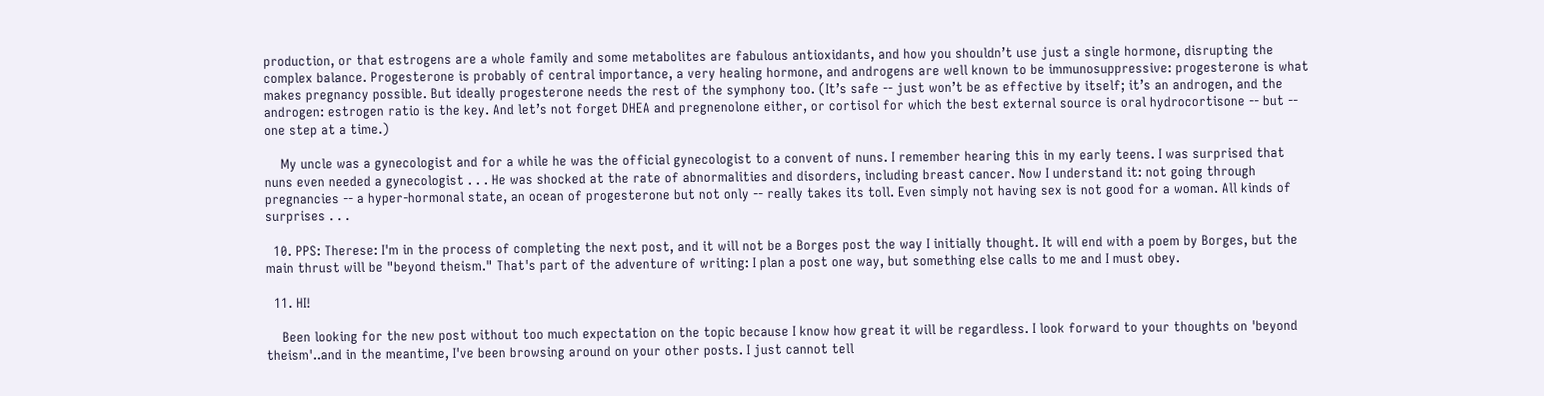production, or that estrogens are a whole family and some metabolites are fabulous antioxidants, and how you shouldn’t use just a single hormone, disrupting the complex balance. Progesterone is probably of central importance, a very healing hormone, and androgens are well known to be immunosuppressive: progesterone is what makes pregnancy possible. But ideally progesterone needs the rest of the symphony too. (It’s safe -- just won’t be as effective by itself; it’s an androgen, and the androgen: estrogen ratio is the key. And let’s not forget DHEA and pregnenolone either, or cortisol for which the best external source is oral hydrocortisone -- but -- one step at a time.)

    My uncle was a gynecologist and for a while he was the official gynecologist to a convent of nuns. I remember hearing this in my early teens. I was surprised that nuns even needed a gynecologist . . . He was shocked at the rate of abnormalities and disorders, including breast cancer. Now I understand it: not going through pregnancies -- a hyper-hormonal state, an ocean of progesterone but not only -- really takes its toll. Even simply not having sex is not good for a woman. All kinds of surprises . . .

  10. PPS: Therese: I'm in the process of completing the next post, and it will not be a Borges post the way I initially thought. It will end with a poem by Borges, but the main thrust will be "beyond theism." That's part of the adventure of writing: I plan a post one way, but something else calls to me and I must obey.

  11. HI!

    Been looking for the new post without too much expectation on the topic because I know how great it will be regardless. I look forward to your thoughts on 'beyond theism'..and in the meantime, I've been browsing around on your other posts. I just cannot tell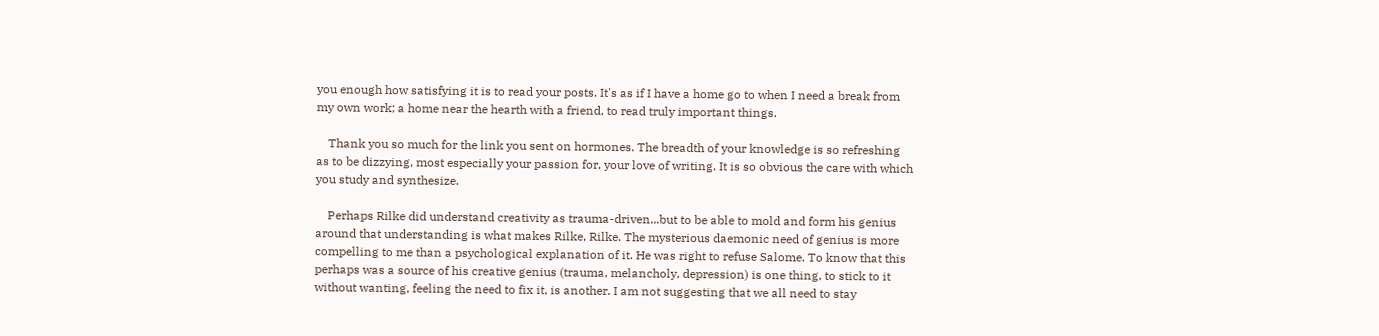you enough how satisfying it is to read your posts. It's as if I have a home go to when I need a break from my own work; a home near the hearth with a friend, to read truly important things.

    Thank you so much for the link you sent on hormones. The breadth of your knowledge is so refreshing as to be dizzying, most especially your passion for, your love of writing. It is so obvious the care with which you study and synthesize.

    Perhaps Rilke did understand creativity as trauma-driven...but to be able to mold and form his genius around that understanding is what makes Rilke, Rilke. The mysterious daemonic need of genius is more compelling to me than a psychological explanation of it. He was right to refuse Salome. To know that this perhaps was a source of his creative genius (trauma, melancholy, depression) is one thing, to stick to it without wanting, feeling the need to fix it, is another. I am not suggesting that we all need to stay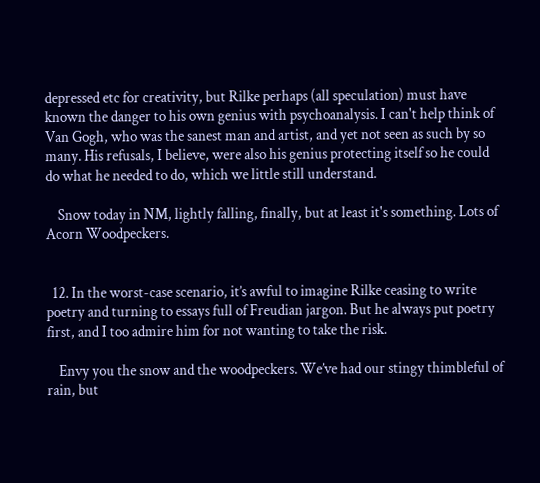depressed etc for creativity, but Rilke perhaps (all speculation) must have known the danger to his own genius with psychoanalysis. I can't help think of Van Gogh, who was the sanest man and artist, and yet not seen as such by so many. His refusals, I believe, were also his genius protecting itself so he could do what he needed to do, which we little still understand.

    Snow today in NM, lightly falling, finally, but at least it's something. Lots of Acorn Woodpeckers.


  12. In the worst-case scenario, it’s awful to imagine Rilke ceasing to write poetry and turning to essays full of Freudian jargon. But he always put poetry first, and I too admire him for not wanting to take the risk.

    Envy you the snow and the woodpeckers. We’ve had our stingy thimbleful of rain, but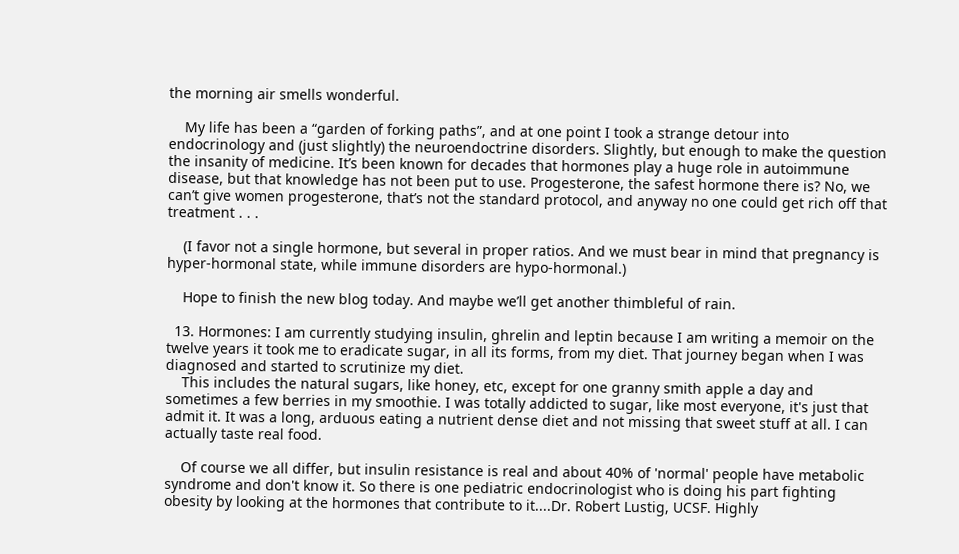the morning air smells wonderful.

    My life has been a “garden of forking paths”, and at one point I took a strange detour into endocrinology and (just slightly) the neuroendoctrine disorders. Slightly, but enough to make the question the insanity of medicine. It’s been known for decades that hormones play a huge role in autoimmune disease, but that knowledge has not been put to use. Progesterone, the safest hormone there is? No, we can’t give women progesterone, that’s not the standard protocol, and anyway no one could get rich off that treatment . . .

    (I favor not a single hormone, but several in proper ratios. And we must bear in mind that pregnancy is hyper-hormonal state, while immune disorders are hypo-hormonal.)

    Hope to finish the new blog today. And maybe we’ll get another thimbleful of rain.

  13. Hormones: I am currently studying insulin, ghrelin and leptin because I am writing a memoir on the twelve years it took me to eradicate sugar, in all its forms, from my diet. That journey began when I was diagnosed and started to scrutinize my diet.
    This includes the natural sugars, like honey, etc, except for one granny smith apple a day and sometimes a few berries in my smoothie. I was totally addicted to sugar, like most everyone, it's just that admit it. It was a long, arduous eating a nutrient dense diet and not missing that sweet stuff at all. I can actually taste real food.

    Of course we all differ, but insulin resistance is real and about 40% of 'normal' people have metabolic syndrome and don't know it. So there is one pediatric endocrinologist who is doing his part fighting obesity by looking at the hormones that contribute to it....Dr. Robert Lustig, UCSF. Highly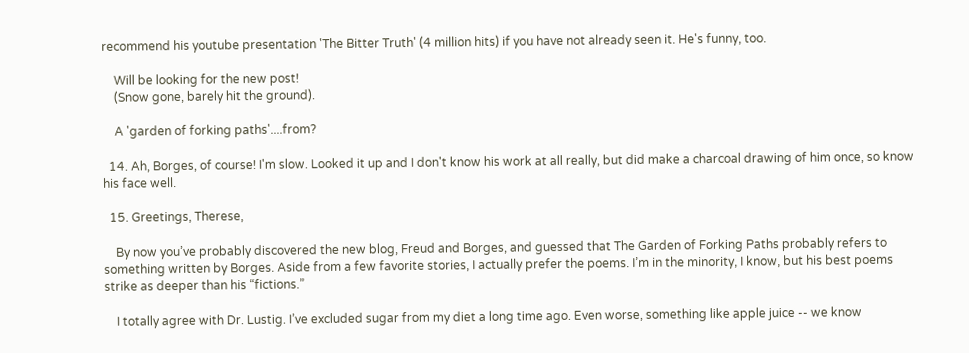recommend his youtube presentation 'The Bitter Truth' (4 million hits) if you have not already seen it. He's funny, too.

    Will be looking for the new post!
    (Snow gone, barely hit the ground).

    A 'garden of forking paths'....from?

  14. Ah, Borges, of course! I'm slow. Looked it up and I don't know his work at all really, but did make a charcoal drawing of him once, so know his face well.

  15. Greetings, Therese,

    By now you’ve probably discovered the new blog, Freud and Borges, and guessed that The Garden of Forking Paths probably refers to something written by Borges. Aside from a few favorite stories, I actually prefer the poems. I’m in the minority, I know, but his best poems strike as deeper than his “fictions.”

    I totally agree with Dr. Lustig. I’ve excluded sugar from my diet a long time ago. Even worse, something like apple juice -- we know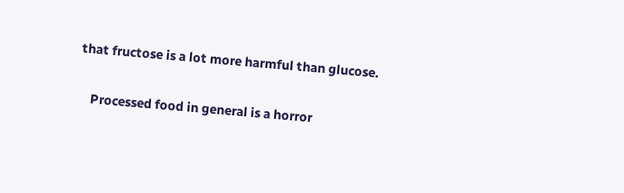that fructose is a lot more harmful than glucose.

    Processed food in general is a horror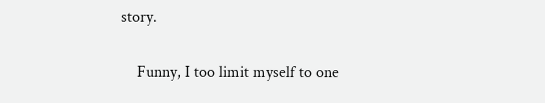story.

    Funny, I too limit myself to one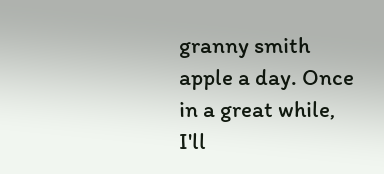granny smith apple a day. Once in a great while, I'll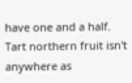have one and a half. Tart northern fruit isn't anywhere as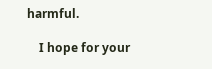harmful.

    I hope for your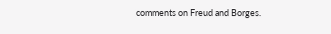comments on Freud and Borges.